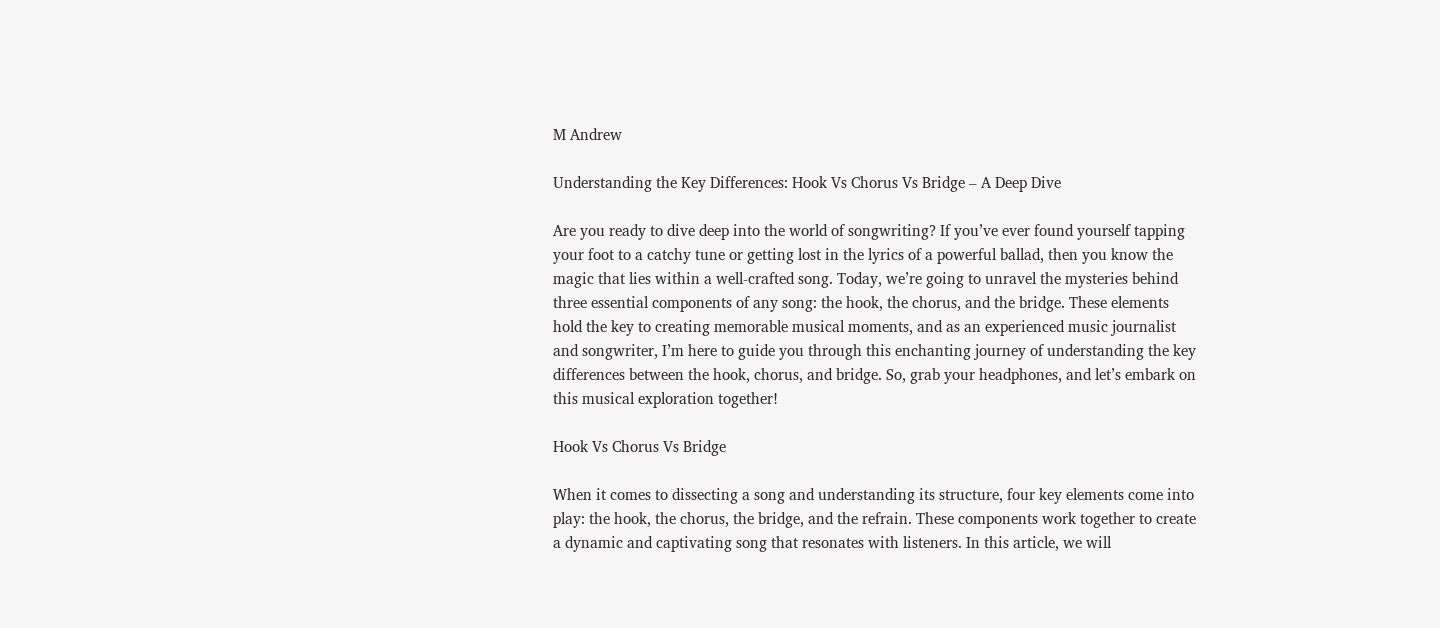M Andrew

Understanding the Key Differences: Hook Vs Chorus Vs Bridge – A Deep Dive

Are you ready to dive deep into the world of songwriting? If you’ve ever found yourself tapping your foot to a catchy tune or getting lost in the lyrics of a powerful ballad, then you know the magic that lies within a well-crafted song. Today, we’re going to unravel the mysteries behind three essential components of any song: the hook, the chorus, and the bridge. These elements hold the key to creating memorable musical moments, and as an experienced music journalist and songwriter, I’m here to guide you through this enchanting journey of understanding the key differences between the hook, chorus, and bridge. So, grab your headphones, and let’s embark on this musical exploration together!

Hook Vs Chorus Vs Bridge

When it comes to dissecting a song and understanding its structure, four key elements come into play: the hook, the chorus, the bridge, and the refrain. These components work together to create a dynamic and captivating song that resonates with listeners. In this article, we will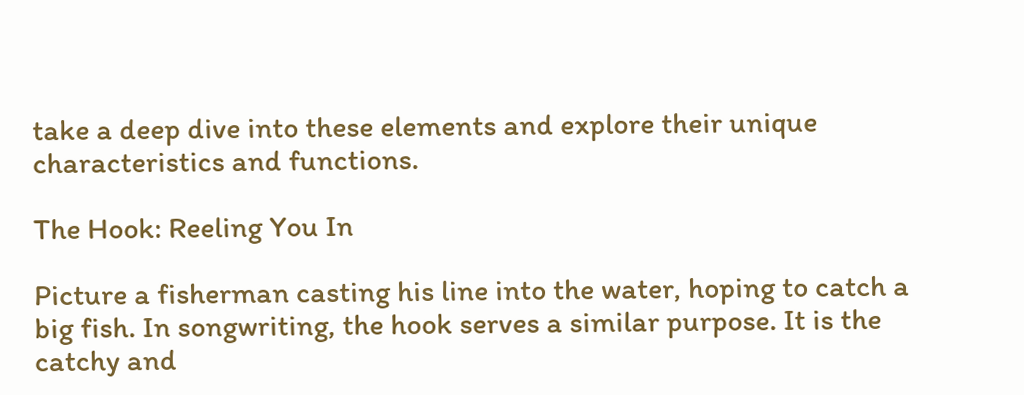take a deep dive into these elements and explore their unique characteristics and functions.

The Hook: Reeling You In

Picture a fisherman casting his line into the water, hoping to catch a big fish. In songwriting, the hook serves a similar purpose. It is the catchy and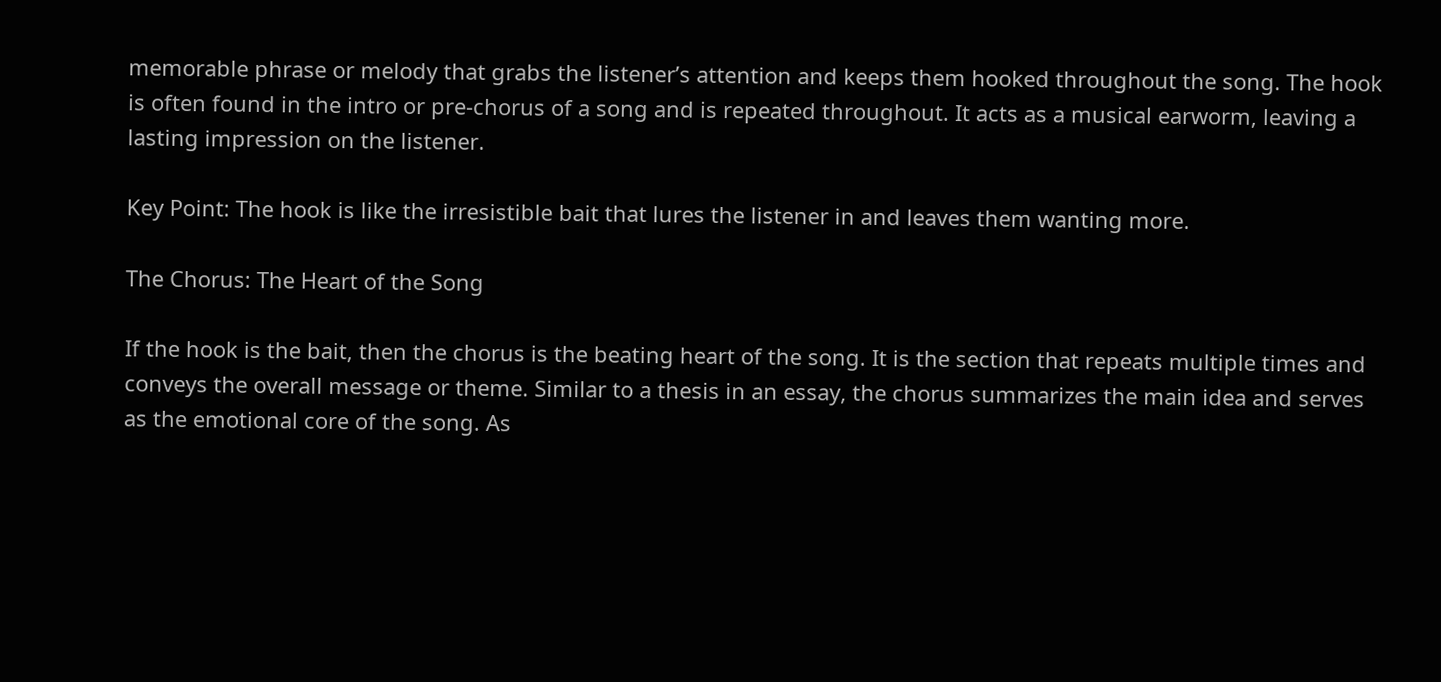memorable phrase or melody that grabs the listener’s attention and keeps them hooked throughout the song. The hook is often found in the intro or pre-chorus of a song and is repeated throughout. It acts as a musical earworm, leaving a lasting impression on the listener.

Key Point: The hook is like the irresistible bait that lures the listener in and leaves them wanting more.

The Chorus: The Heart of the Song

If the hook is the bait, then the chorus is the beating heart of the song. It is the section that repeats multiple times and conveys the overall message or theme. Similar to a thesis in an essay, the chorus summarizes the main idea and serves as the emotional core of the song. As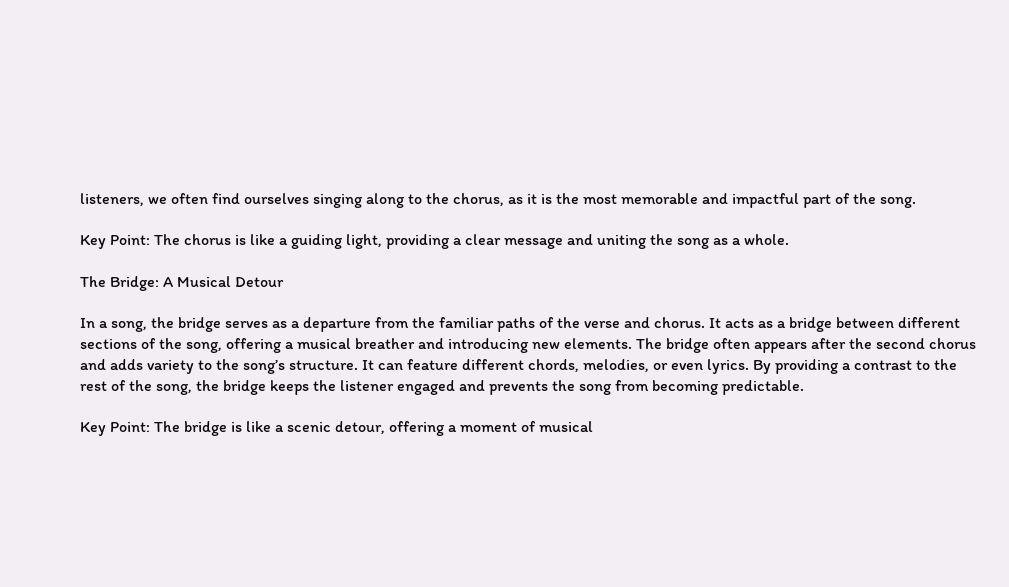listeners, we often find ourselves singing along to the chorus, as it is the most memorable and impactful part of the song.

Key Point: The chorus is like a guiding light, providing a clear message and uniting the song as a whole.

The Bridge: A Musical Detour

In a song, the bridge serves as a departure from the familiar paths of the verse and chorus. It acts as a bridge between different sections of the song, offering a musical breather and introducing new elements. The bridge often appears after the second chorus and adds variety to the song’s structure. It can feature different chords, melodies, or even lyrics. By providing a contrast to the rest of the song, the bridge keeps the listener engaged and prevents the song from becoming predictable.

Key Point: The bridge is like a scenic detour, offering a moment of musical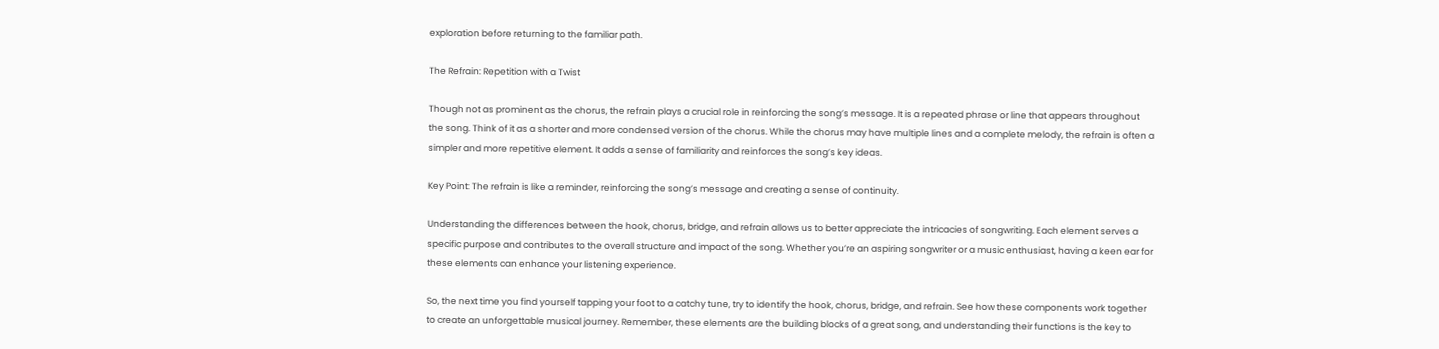exploration before returning to the familiar path.

The Refrain: Repetition with a Twist

Though not as prominent as the chorus, the refrain plays a crucial role in reinforcing the song’s message. It is a repeated phrase or line that appears throughout the song. Think of it as a shorter and more condensed version of the chorus. While the chorus may have multiple lines and a complete melody, the refrain is often a simpler and more repetitive element. It adds a sense of familiarity and reinforces the song’s key ideas.

Key Point: The refrain is like a reminder, reinforcing the song’s message and creating a sense of continuity.

Understanding the differences between the hook, chorus, bridge, and refrain allows us to better appreciate the intricacies of songwriting. Each element serves a specific purpose and contributes to the overall structure and impact of the song. Whether you’re an aspiring songwriter or a music enthusiast, having a keen ear for these elements can enhance your listening experience.

So, the next time you find yourself tapping your foot to a catchy tune, try to identify the hook, chorus, bridge, and refrain. See how these components work together to create an unforgettable musical journey. Remember, these elements are the building blocks of a great song, and understanding their functions is the key to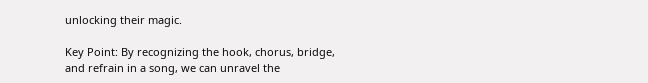unlocking their magic.

Key Point: By recognizing the hook, chorus, bridge, and refrain in a song, we can unravel the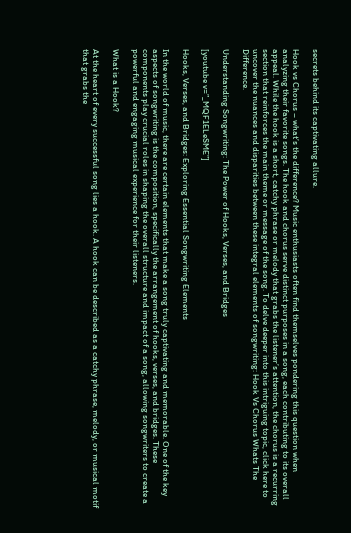secrets behind its captivating allure.

Hook vs Chorus – what’s the difference? Music enthusiasts often find themselves pondering this question when analyzing their favorite songs. The hook and chorus serve distinct purposes in a song, each contributing to its overall appeal. While the hook is a short, catchy phrase or melody that grabs the listener’s attention, the chorus is a recurring section that reinforces the main theme or message of the song. To delve deeper into this intriguing topic, click here to uncover the nuances and disparities between these integral elements of songwriting: Hook Vs Chorus Whats The Difference.

Understanding Songwriting: The Power of Hooks, Verses, and Bridges

[youtube v=”_MQF1ELeSME”]

Hooks, Verses, and Bridges: Exploring Essential Songwriting Elements

In the world of music, there are certain elements that make a song truly captivating and memorable. One of the key aspects of songwriting is the composition, specifically the arrangement of hooks, verses, and bridges. These components play crucial roles in shaping the overall structure and impact of a song, allowing songwriters to create a powerful and engaging musical experience for their listeners.

What is a Hook?

At the heart of every successful song lies a hook. A hook can be described as a catchy phrase, melody, or musical motif that grabs the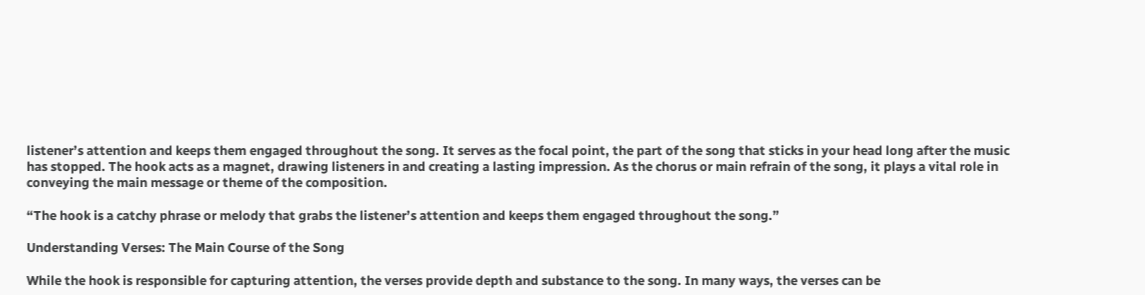listener’s attention and keeps them engaged throughout the song. It serves as the focal point, the part of the song that sticks in your head long after the music has stopped. The hook acts as a magnet, drawing listeners in and creating a lasting impression. As the chorus or main refrain of the song, it plays a vital role in conveying the main message or theme of the composition.

“The hook is a catchy phrase or melody that grabs the listener’s attention and keeps them engaged throughout the song.”

Understanding Verses: The Main Course of the Song

While the hook is responsible for capturing attention, the verses provide depth and substance to the song. In many ways, the verses can be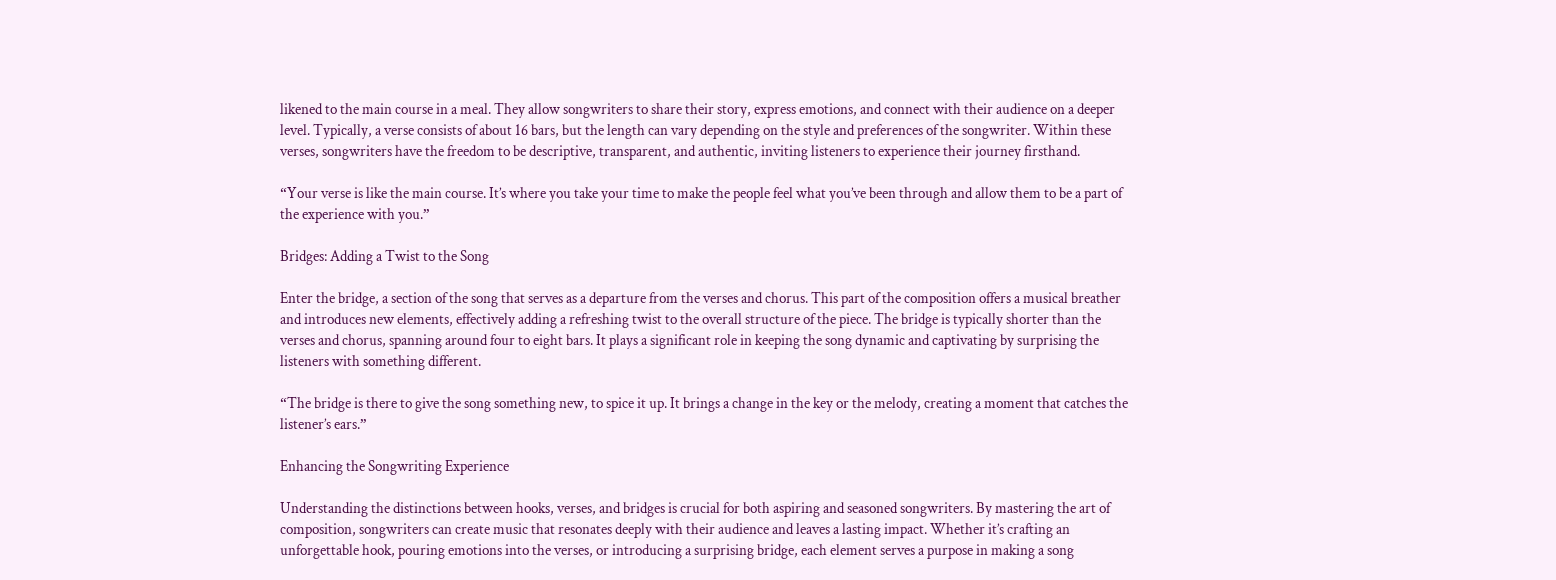likened to the main course in a meal. They allow songwriters to share their story, express emotions, and connect with their audience on a deeper level. Typically, a verse consists of about 16 bars, but the length can vary depending on the style and preferences of the songwriter. Within these verses, songwriters have the freedom to be descriptive, transparent, and authentic, inviting listeners to experience their journey firsthand.

“Your verse is like the main course. It’s where you take your time to make the people feel what you’ve been through and allow them to be a part of the experience with you.”

Bridges: Adding a Twist to the Song

Enter the bridge, a section of the song that serves as a departure from the verses and chorus. This part of the composition offers a musical breather and introduces new elements, effectively adding a refreshing twist to the overall structure of the piece. The bridge is typically shorter than the verses and chorus, spanning around four to eight bars. It plays a significant role in keeping the song dynamic and captivating by surprising the listeners with something different.

“The bridge is there to give the song something new, to spice it up. It brings a change in the key or the melody, creating a moment that catches the listener’s ears.”

Enhancing the Songwriting Experience

Understanding the distinctions between hooks, verses, and bridges is crucial for both aspiring and seasoned songwriters. By mastering the art of composition, songwriters can create music that resonates deeply with their audience and leaves a lasting impact. Whether it’s crafting an unforgettable hook, pouring emotions into the verses, or introducing a surprising bridge, each element serves a purpose in making a song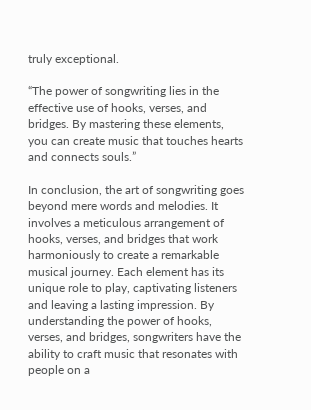truly exceptional.

“The power of songwriting lies in the effective use of hooks, verses, and bridges. By mastering these elements, you can create music that touches hearts and connects souls.”

In conclusion, the art of songwriting goes beyond mere words and melodies. It involves a meticulous arrangement of hooks, verses, and bridges that work harmoniously to create a remarkable musical journey. Each element has its unique role to play, captivating listeners and leaving a lasting impression. By understanding the power of hooks, verses, and bridges, songwriters have the ability to craft music that resonates with people on a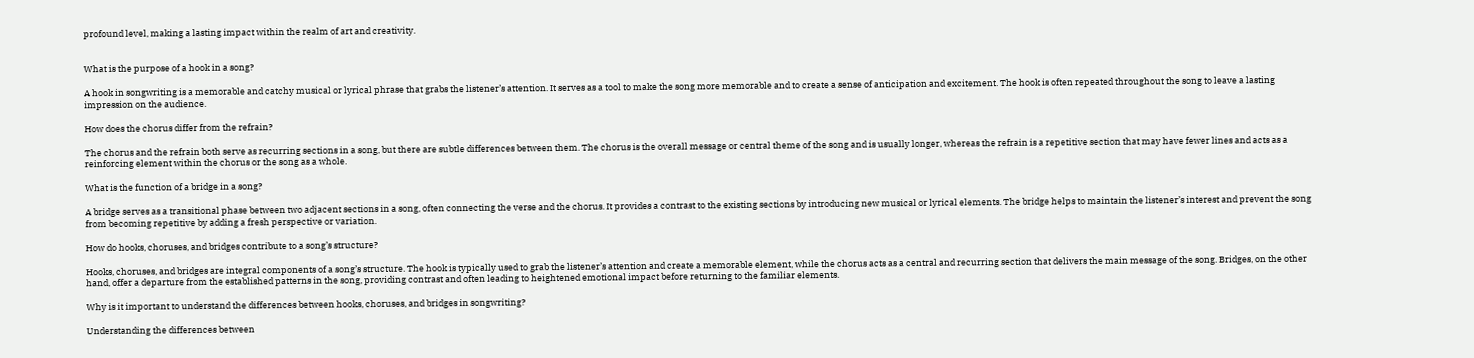profound level, making a lasting impact within the realm of art and creativity.


What is the purpose of a hook in a song?

A hook in songwriting is a memorable and catchy musical or lyrical phrase that grabs the listener’s attention. It serves as a tool to make the song more memorable and to create a sense of anticipation and excitement. The hook is often repeated throughout the song to leave a lasting impression on the audience.

How does the chorus differ from the refrain?

The chorus and the refrain both serve as recurring sections in a song, but there are subtle differences between them. The chorus is the overall message or central theme of the song and is usually longer, whereas the refrain is a repetitive section that may have fewer lines and acts as a reinforcing element within the chorus or the song as a whole.

What is the function of a bridge in a song?

A bridge serves as a transitional phase between two adjacent sections in a song, often connecting the verse and the chorus. It provides a contrast to the existing sections by introducing new musical or lyrical elements. The bridge helps to maintain the listener’s interest and prevent the song from becoming repetitive by adding a fresh perspective or variation.

How do hooks, choruses, and bridges contribute to a song’s structure?

Hooks, choruses, and bridges are integral components of a song’s structure. The hook is typically used to grab the listener’s attention and create a memorable element, while the chorus acts as a central and recurring section that delivers the main message of the song. Bridges, on the other hand, offer a departure from the established patterns in the song, providing contrast and often leading to heightened emotional impact before returning to the familiar elements.

Why is it important to understand the differences between hooks, choruses, and bridges in songwriting?

Understanding the differences between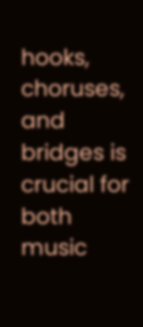hooks, choruses, and bridges is crucial for both music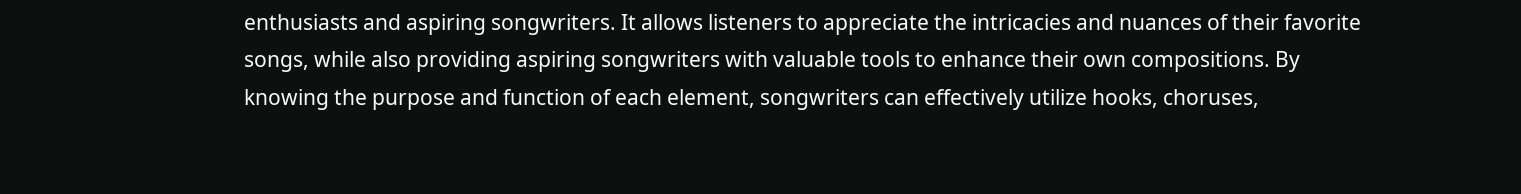enthusiasts and aspiring songwriters. It allows listeners to appreciate the intricacies and nuances of their favorite songs, while also providing aspiring songwriters with valuable tools to enhance their own compositions. By knowing the purpose and function of each element, songwriters can effectively utilize hooks, choruses,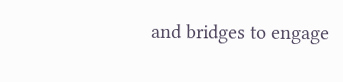and bridges to engage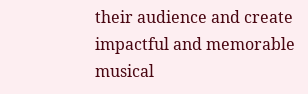their audience and create impactful and memorable musical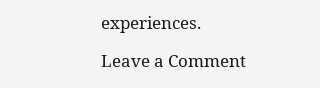experiences.

Leave a Comment